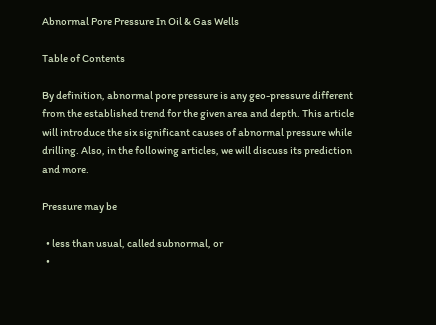Abnormal Pore Pressure In Oil & Gas Wells

Table of Contents

By definition, abnormal pore pressure is any geo-pressure different from the established trend for the given area and depth. This article will introduce the six significant causes of abnormal pressure while drilling. Also, in the following articles, we will discuss its prediction and more.

Pressure may be

  • less than usual, called subnormal, or
  •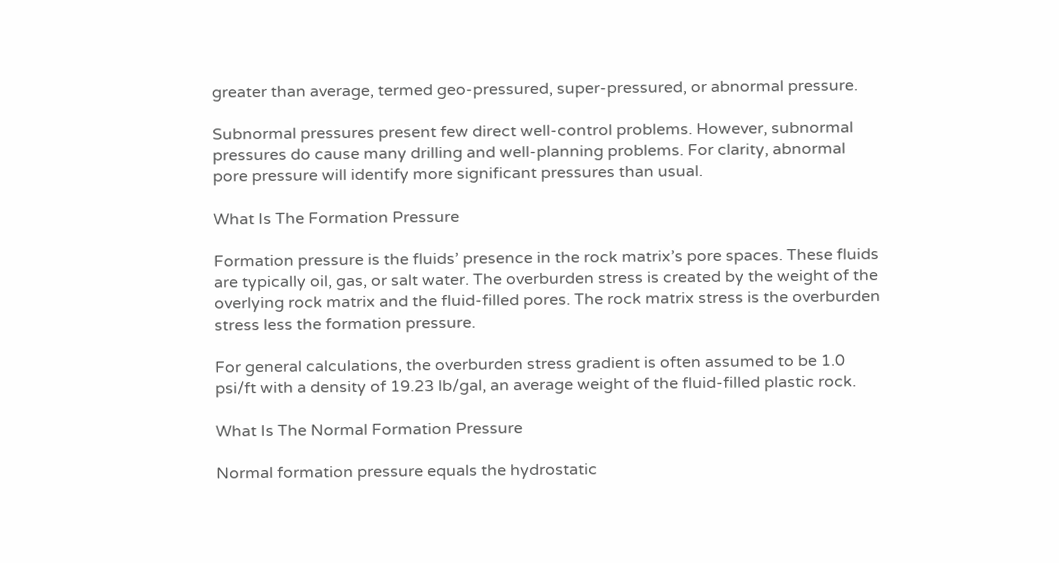greater than average, termed geo-pressured, super-pressured, or abnormal pressure.

Subnormal pressures present few direct well-control problems. However, subnormal pressures do cause many drilling and well-planning problems. For clarity, abnormal pore pressure will identify more significant pressures than usual.

What Is The Formation Pressure

Formation pressure is the fluids’ presence in the rock matrix’s pore spaces. These fluids are typically oil, gas, or salt water. The overburden stress is created by the weight of the overlying rock matrix and the fluid-filled pores. The rock matrix stress is the overburden stress less the formation pressure.

For general calculations, the overburden stress gradient is often assumed to be 1.0 psi/ft with a density of 19.23 lb/gal, an average weight of the fluid-filled plastic rock.

What Is The Normal Formation Pressure

Normal formation pressure equals the hydrostatic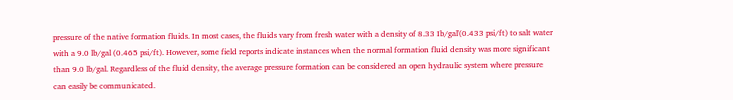pressure of the native formation fluids. In most cases, the fluids vary from fresh water with a density of 8.33 Ib/gal'(0.433 psi/ft) to salt water with a 9.0 lb/gal (0.465 psi/ft). However, some field reports indicate instances when the normal formation fluid density was more significant than 9.0 lb/gal. Regardless of the fluid density, the average pressure formation can be considered an open hydraulic system where pressure can easily be communicated.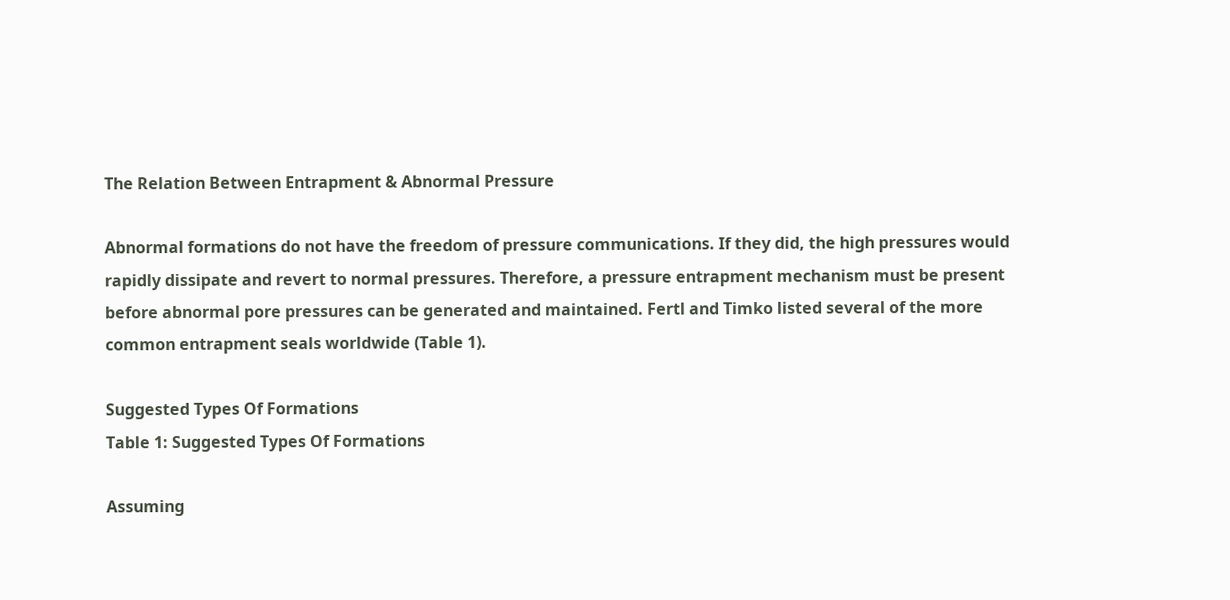The Relation Between Entrapment & Abnormal Pressure

Abnormal formations do not have the freedom of pressure communications. If they did, the high pressures would rapidly dissipate and revert to normal pressures. Therefore, a pressure entrapment mechanism must be present before abnormal pore pressures can be generated and maintained. Fertl and Timko listed several of the more common entrapment seals worldwide (Table 1).

Suggested Types Of Formations
Table 1: Suggested Types Of Formations

Assuming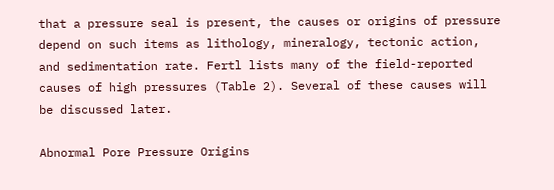that a pressure seal is present, the causes or origins of pressure depend on such items as lithology, mineralogy, tectonic action, and sedimentation rate. Fertl lists many of the field-reported causes of high pressures (Table 2). Several of these causes will be discussed later.

Abnormal Pore Pressure Origins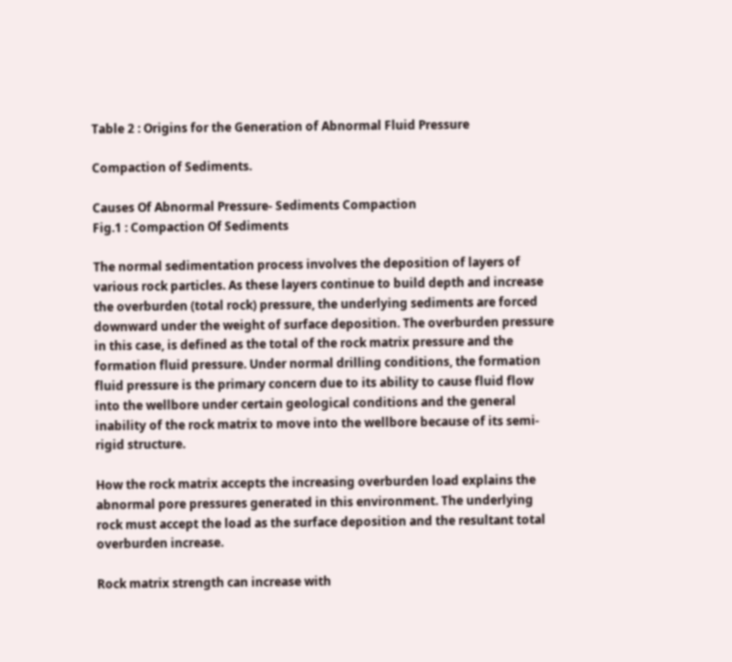Table 2 : Origins for the Generation of Abnormal Fluid Pressure

Compaction of Sediments.

Causes Of Abnormal Pressure- Sediments Compaction
Fig.1 : Compaction Of Sediments

The normal sedimentation process involves the deposition of layers of various rock particles. As these layers continue to build depth and increase the overburden (total rock) pressure, the underlying sediments are forced downward under the weight of surface deposition. The overburden pressure in this case, is defined as the total of the rock matrix pressure and the formation fluid pressure. Under normal drilling conditions, the formation fluid pressure is the primary concern due to its ability to cause fluid flow into the wellbore under certain geological conditions and the general inability of the rock matrix to move into the wellbore because of its semi-rigid structure.

How the rock matrix accepts the increasing overburden load explains the abnormal pore pressures generated in this environment. The underlying rock must accept the load as the surface deposition and the resultant total overburden increase.

Rock matrix strength can increase with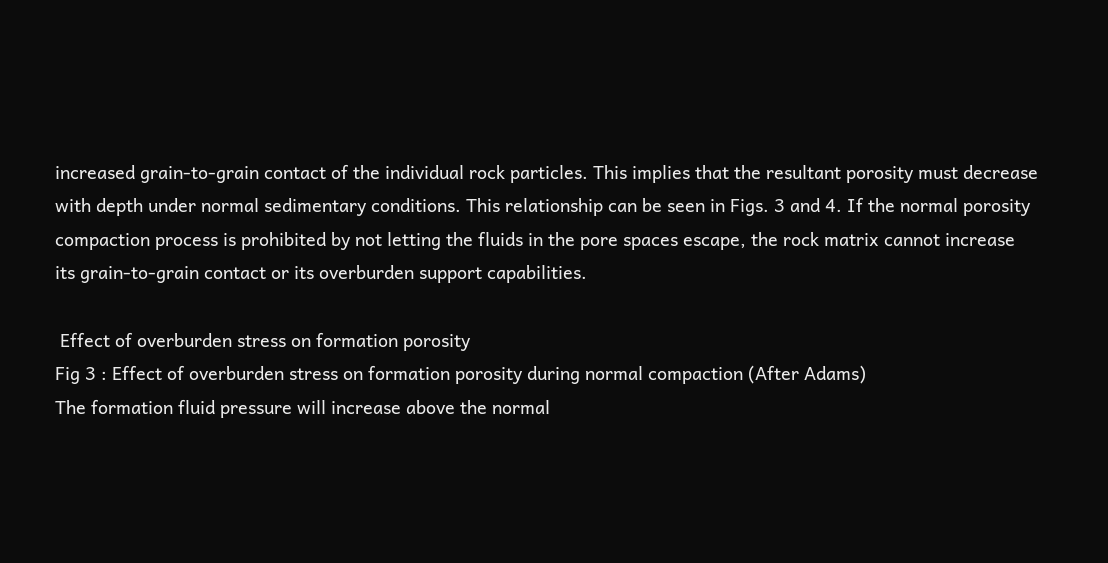increased grain-to-grain contact of the individual rock particles. This implies that the resultant porosity must decrease with depth under normal sedimentary conditions. This relationship can be seen in Figs. 3 and 4. If the normal porosity compaction process is prohibited by not letting the fluids in the pore spaces escape, the rock matrix cannot increase its grain-to-grain contact or its overburden support capabilities.

 Effect of overburden stress on formation porosity
Fig 3 : Effect of overburden stress on formation porosity during normal compaction (After Adams)
The formation fluid pressure will increase above the normal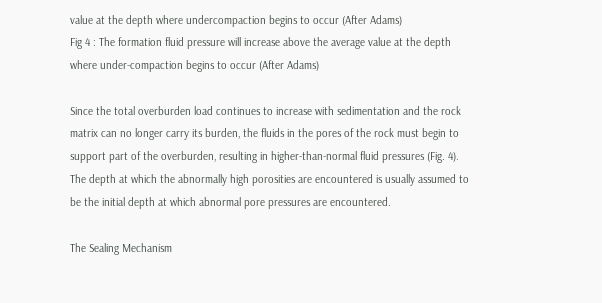value at the depth where undercompaction begins to occur (After Adams)
Fig 4 : The formation fluid pressure will increase above the average value at the depth where under-compaction begins to occur (After Adams)

Since the total overburden load continues to increase with sedimentation and the rock matrix can no longer carry its burden, the fluids in the pores of the rock must begin to support part of the overburden, resulting in higher-than-normal fluid pressures (Fig. 4). The depth at which the abnormally high porosities are encountered is usually assumed to be the initial depth at which abnormal pore pressures are encountered.

The Sealing Mechanism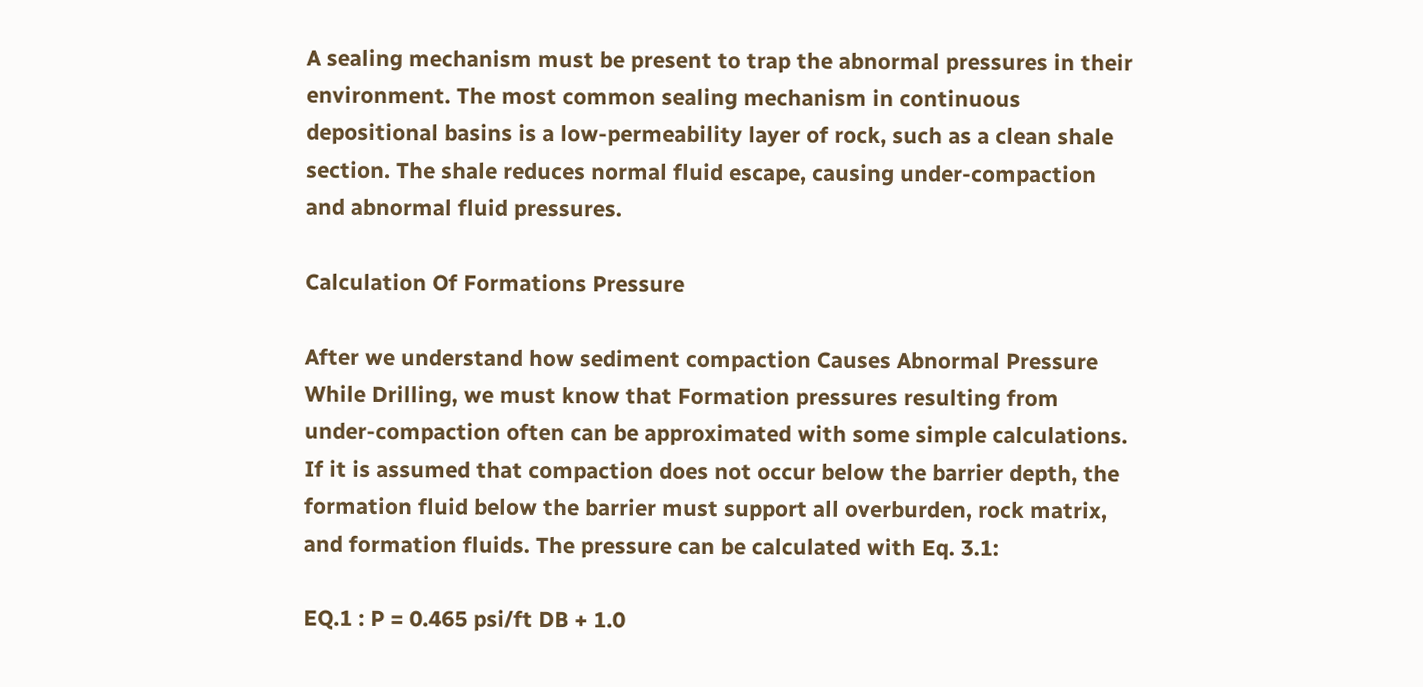A sealing mechanism must be present to trap the abnormal pressures in their environment. The most common sealing mechanism in continuous depositional basins is a low-permeability layer of rock, such as a clean shale section. The shale reduces normal fluid escape, causing under-compaction and abnormal fluid pressures.

Calculation Of Formations Pressure

After we understand how sediment compaction Causes Abnormal Pressure While Drilling, we must know that Formation pressures resulting from under-compaction often can be approximated with some simple calculations. If it is assumed that compaction does not occur below the barrier depth, the formation fluid below the barrier must support all overburden, rock matrix, and formation fluids. The pressure can be calculated with Eq. 3.1:

EQ.1 : P = 0.465 psi/ft DB + 1.0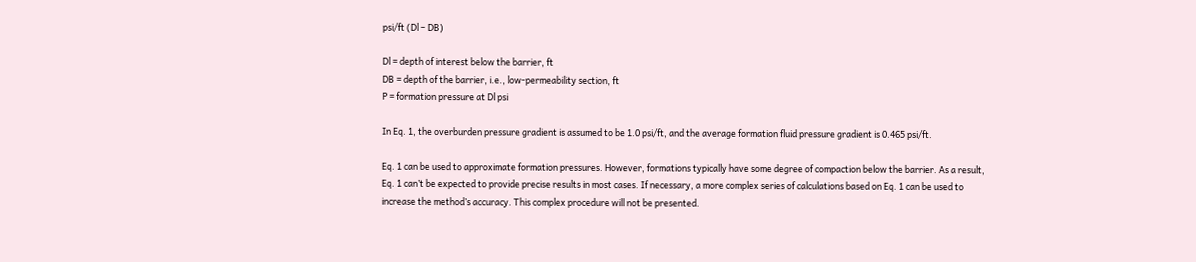psi/ft (Dl – DB)

Dl = depth of interest below the barrier, ft
DB = depth of the barrier, i.e., low-permeability section, ft
P = formation pressure at Dl psi

In Eq. 1, the overburden pressure gradient is assumed to be 1.0 psi/ft, and the average formation fluid pressure gradient is 0.465 psi/ft.

Eq. 1 can be used to approximate formation pressures. However, formations typically have some degree of compaction below the barrier. As a result, Eq. 1 can’t be expected to provide precise results in most cases. If necessary, a more complex series of calculations based on Eq. 1 can be used to increase the method’s accuracy. This complex procedure will not be presented.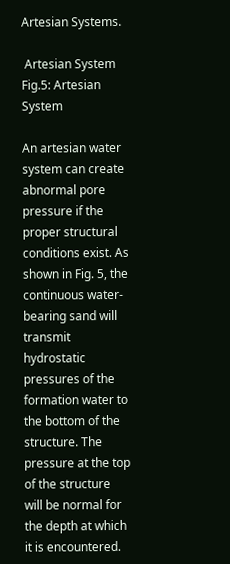Artesian Systems.

 Artesian System
Fig.5: Artesian System

An artesian water system can create abnormal pore pressure if the proper structural conditions exist. As shown in Fig. 5, the continuous water-bearing sand will transmit hydrostatic pressures of the formation water to the bottom of the structure. The pressure at the top of the structure will be normal for the depth at which it is encountered.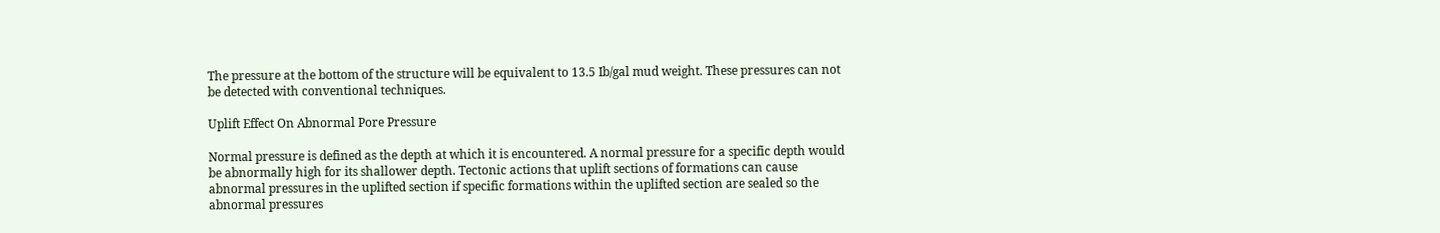The pressure at the bottom of the structure will be equivalent to 13.5 Ib/gal mud weight. These pressures can not be detected with conventional techniques.

Uplift Effect On Abnormal Pore Pressure

Normal pressure is defined as the depth at which it is encountered. A normal pressure for a specific depth would be abnormally high for its shallower depth. Tectonic actions that uplift sections of formations can cause abnormal pressures in the uplifted section if specific formations within the uplifted section are sealed so the abnormal pressures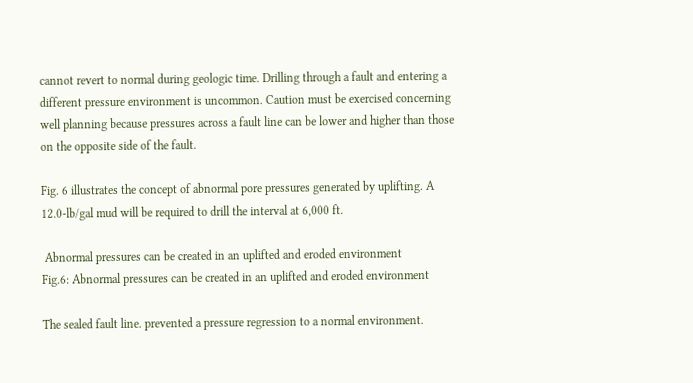cannot revert to normal during geologic time. Drilling through a fault and entering a different pressure environment is uncommon. Caution must be exercised concerning well planning because pressures across a fault line can be lower and higher than those on the opposite side of the fault.

Fig. 6 illustrates the concept of abnormal pore pressures generated by uplifting. A 12.0-lb/gal mud will be required to drill the interval at 6,000 ft.

 Abnormal pressures can be created in an uplifted and eroded environment
Fig.6: Abnormal pressures can be created in an uplifted and eroded environment

The sealed fault line. prevented a pressure regression to a normal environment.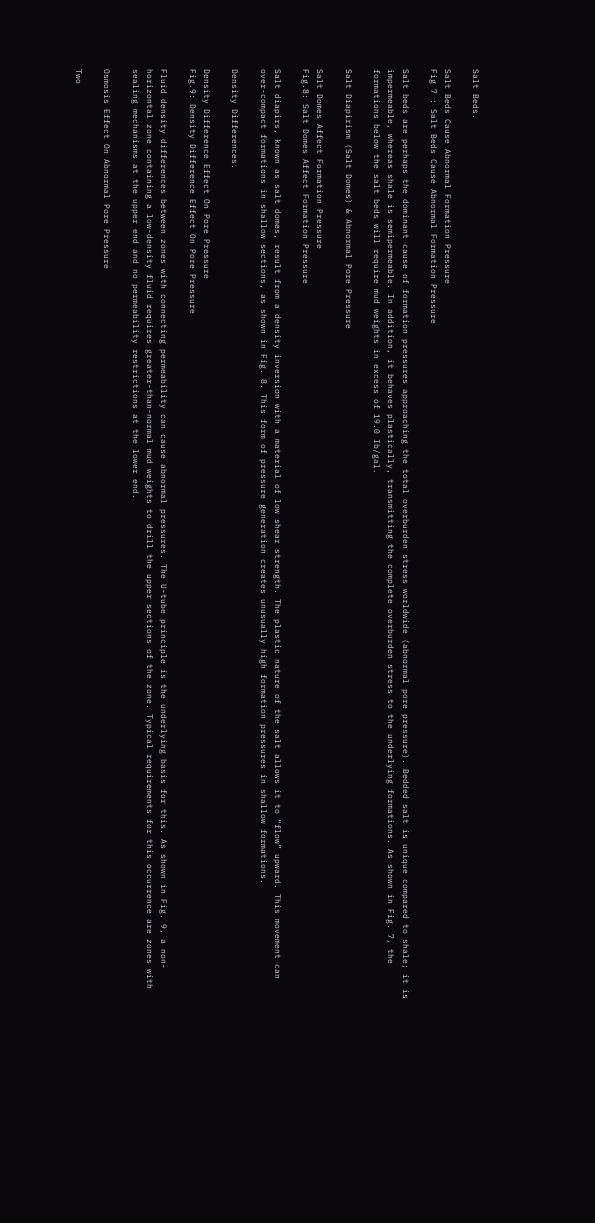Salt Beds.

Salt Beds Cause Abnormal Formation Pressure
Fig 7 : Salt Beds Cause Abnormal Formation Pressure

Salt beds are perhaps the dominant cause of formation pressures approaching the total overburden stress worldwide (abnormal pore pressure). Bedded salt is unique compared to shale; it is impermeable, whereas shale is semipermeable. In addition, it behaves plastically, transmitting the complete overburden stress to the underlying formations. As shown in Fig. 7, the formations below the salt beds will require mud weights in excess of 19.0 Ib/gal.

Salt Diapirism (Salt Domes) & Abnormal Pore Pressure

Salt Domes Affect Formation Pressure
Fig.8: Salt Domes Affect Formation Pressure

Salt diapirs, known as salt domes, result from a density inversion with a material of low shear strength. The plastic nature of the salt allows it to “flow” upward. This movement can over-compact formations in shallow sections, as shown in Fig. 8. This form of pressure generation creates unusually high formation pressures in shallow formations.

Density Differences.

Density Difference Effect On Pore Pressure
Fig.9: Density Difference Effect On Pore Pressure

Fluid density differences between zones with connecting permeability can cause abnormal pressures. The U-tube principle is the underlying basis for this. As shown in Fig. 9, a non-horizontal zone containing a low-density fluid requires greater-than-normal mud weights to drill the upper sections of the zone. Typical requirements for this occurrence are zones with sealing mechanisms at the upper end and no permeability restrictions at the lower end.

Osmosis Effect On Abnormal Pore Pressure

Two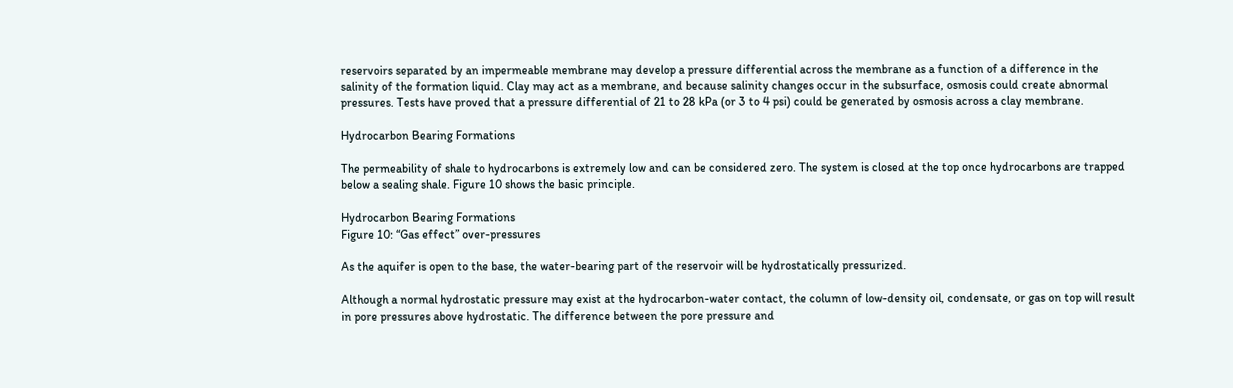reservoirs separated by an impermeable membrane may develop a pressure differential across the membrane as a function of a difference in the salinity of the formation liquid. Clay may act as a membrane, and because salinity changes occur in the subsurface, osmosis could create abnormal pressures. Tests have proved that a pressure differential of 21 to 28 kPa (or 3 to 4 psi) could be generated by osmosis across a clay membrane.

Hydrocarbon Bearing Formations

The permeability of shale to hydrocarbons is extremely low and can be considered zero. The system is closed at the top once hydrocarbons are trapped below a sealing shale. Figure 10 shows the basic principle.

Hydrocarbon Bearing Formations
Figure 10: “Gas effect” over-pressures

As the aquifer is open to the base, the water-bearing part of the reservoir will be hydrostatically pressurized.

Although a normal hydrostatic pressure may exist at the hydrocarbon-water contact, the column of low-density oil, condensate, or gas on top will result in pore pressures above hydrostatic. The difference between the pore pressure and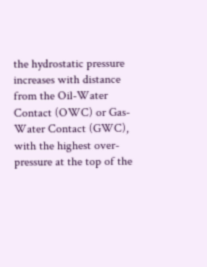the hydrostatic pressure increases with distance from the Oil-Water Contact (OWC) or Gas-Water Contact (GWC), with the highest over-pressure at the top of the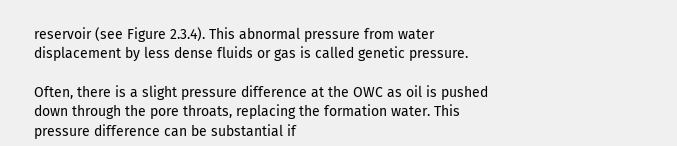reservoir (see Figure 2.3.4). This abnormal pressure from water displacement by less dense fluids or gas is called genetic pressure.

Often, there is a slight pressure difference at the OWC as oil is pushed down through the pore throats, replacing the formation water. This pressure difference can be substantial if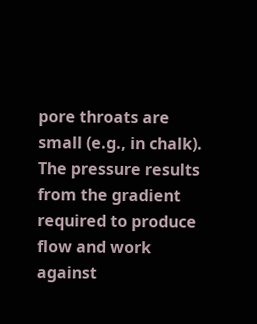pore throats are small (e.g., in chalk). The pressure results from the gradient required to produce flow and work against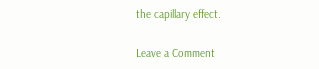the capillary effect.

Leave a Comment